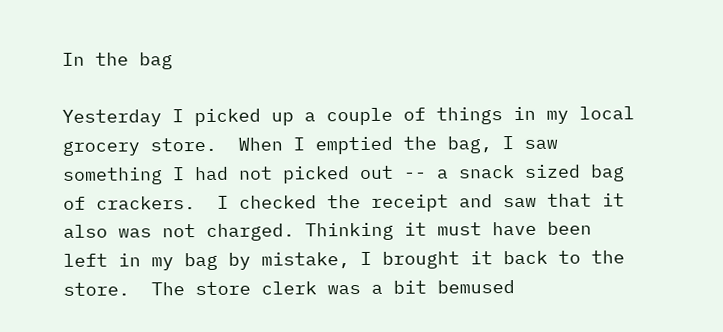In the bag

Yesterday I picked up a couple of things in my local grocery store.  When I emptied the bag, I saw something I had not picked out -- a snack sized bag of crackers.  I checked the receipt and saw that it also was not charged. Thinking it must have been left in my bag by mistake, I brought it back to the store.  The store clerk was a bit bemused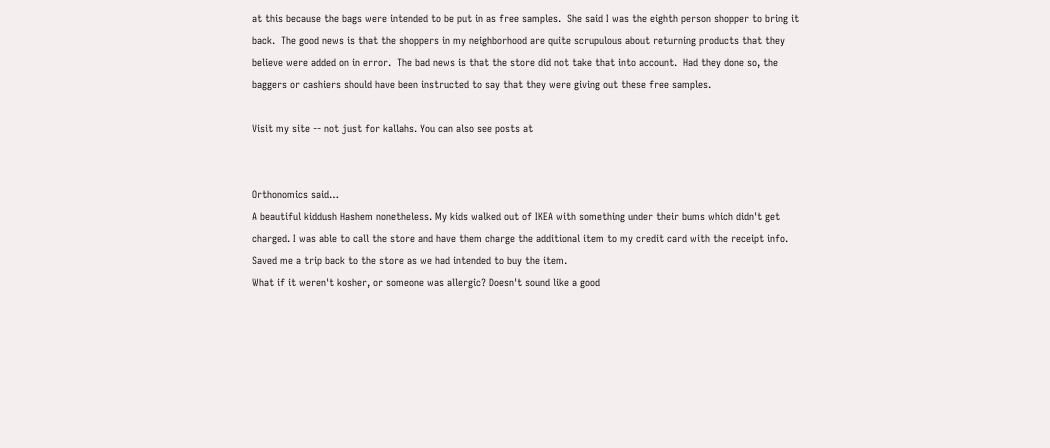at this because the bags were intended to be put in as free samples.  She said I was the eighth person shopper to bring it back.  The good news is that the shoppers in my neighborhood are quite scrupulous about returning products that they believe were added on in error.  The bad news is that the store did not take that into account.  Had they done so, the baggers or cashiers should have been instructed to say that they were giving out these free samples.

Visit my site -- not just for kallahs. You can also see posts at


Orthonomics said…
A beautiful kiddush Hashem nonetheless. My kids walked out of IKEA with something under their bums which didn't get charged. I was able to call the store and have them charge the additional item to my credit card with the receipt info. Saved me a trip back to the store as we had intended to buy the item.
What if it weren't kosher, or someone was allergic? Doesn't sound like a good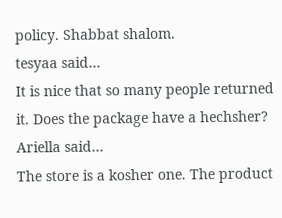policy. Shabbat shalom.
tesyaa said…
It is nice that so many people returned it. Does the package have a hechsher?
Ariella said…
The store is a kosher one. The product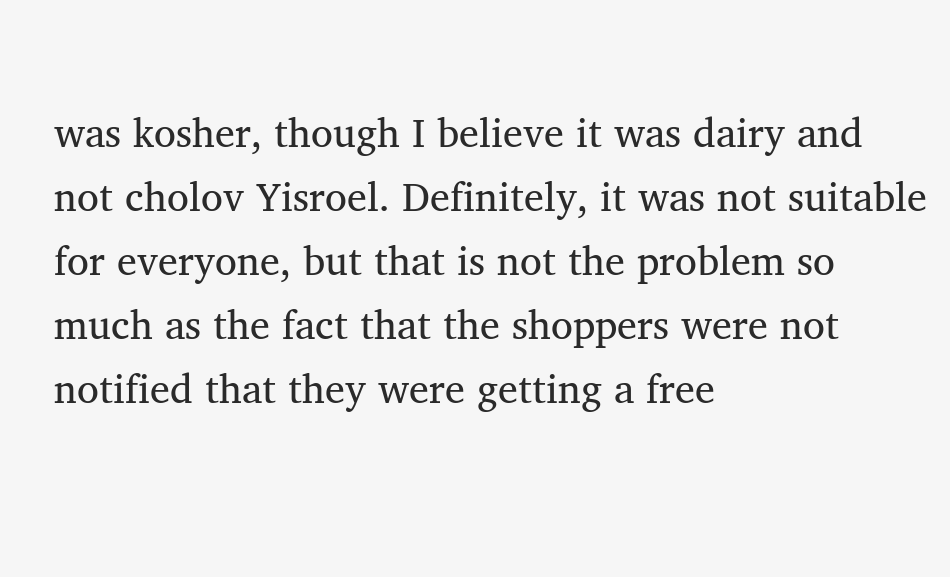was kosher, though I believe it was dairy and not cholov Yisroel. Definitely, it was not suitable for everyone, but that is not the problem so much as the fact that the shoppers were not notified that they were getting a free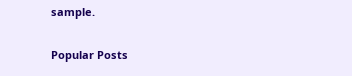sample.

Popular Posts